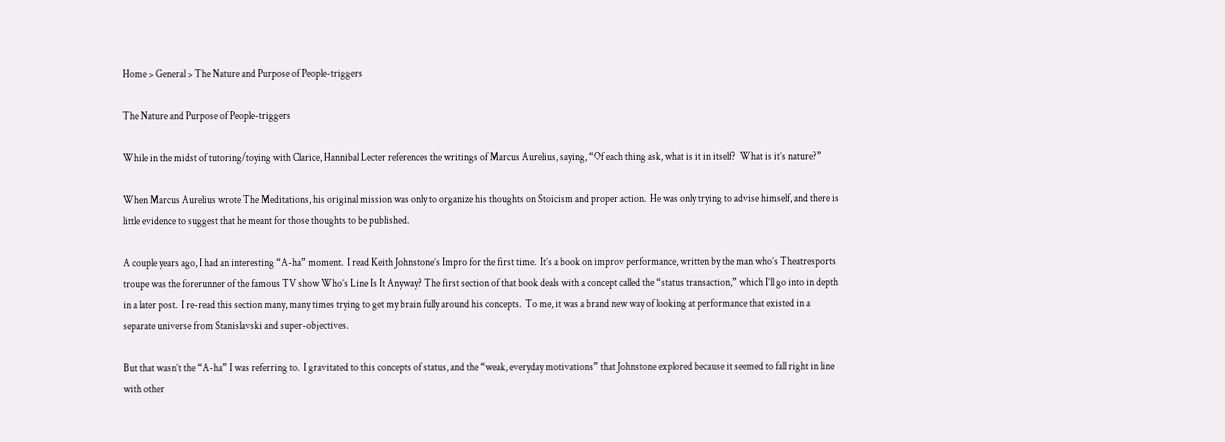Home > General > The Nature and Purpose of People-triggers

The Nature and Purpose of People-triggers

While in the midst of tutoring/toying with Clarice, Hannibal Lecter references the writings of Marcus Aurelius, saying, “Of each thing ask, what is it in itself?  What is it’s nature?”

When Marcus Aurelius wrote The Meditations, his original mission was only to organize his thoughts on Stoicism and proper action.  He was only trying to advise himself, and there is little evidence to suggest that he meant for those thoughts to be published.

A couple years ago, I had an interesting “A-ha” moment.  I read Keith Johnstone’s Impro for the first time.  It’s a book on improv performance, written by the man who’s Theatresports troupe was the forerunner of the famous TV show Who’s Line Is It Anyway? The first section of that book deals with a concept called the “status transaction,” which I’ll go into in depth in a later post.  I re-read this section many, many times trying to get my brain fully around his concepts.  To me, it was a brand new way of looking at performance that existed in a separate universe from Stanislavski and super-objectives.

But that wasn’t the “A-ha” I was referring to.  I gravitated to this concepts of status, and the “weak, everyday motivations” that Johnstone explored because it seemed to fall right in line with other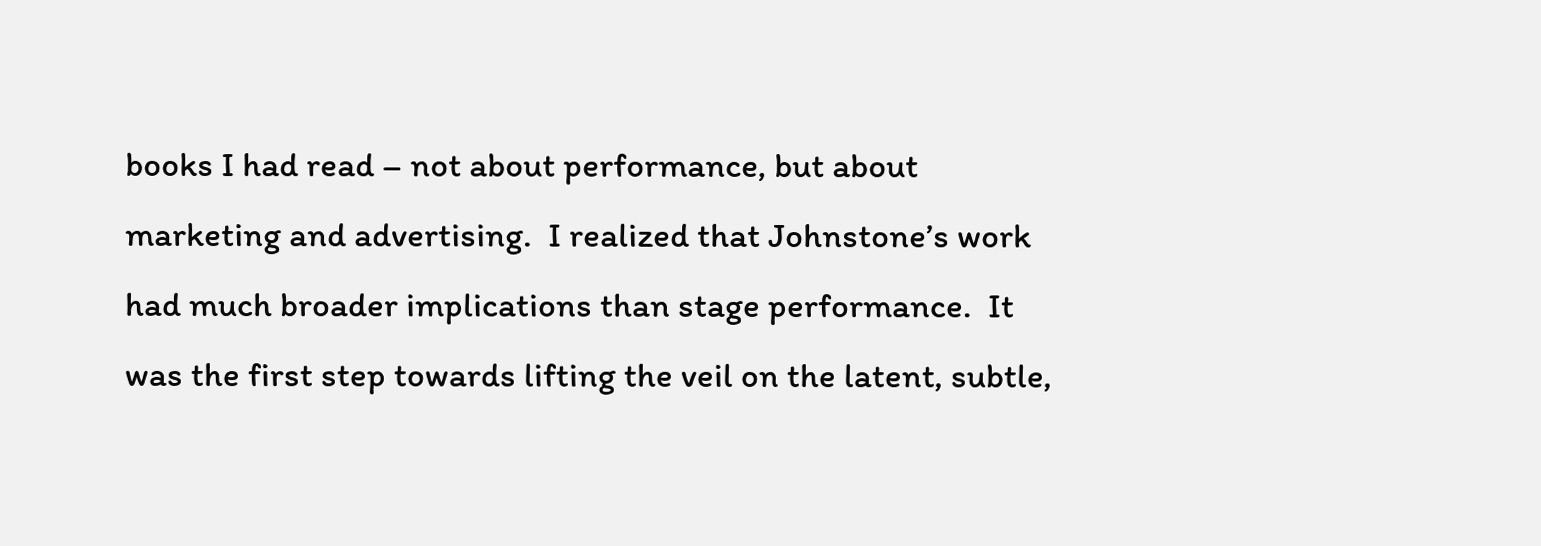books I had read – not about performance, but about marketing and advertising.  I realized that Johnstone’s work had much broader implications than stage performance.  It was the first step towards lifting the veil on the latent, subtle,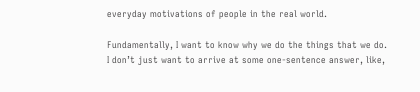everyday motivations of people in the real world.

Fundamentally, I want to know why we do the things that we do.  I don’t just want to arrive at some one-sentence answer, like,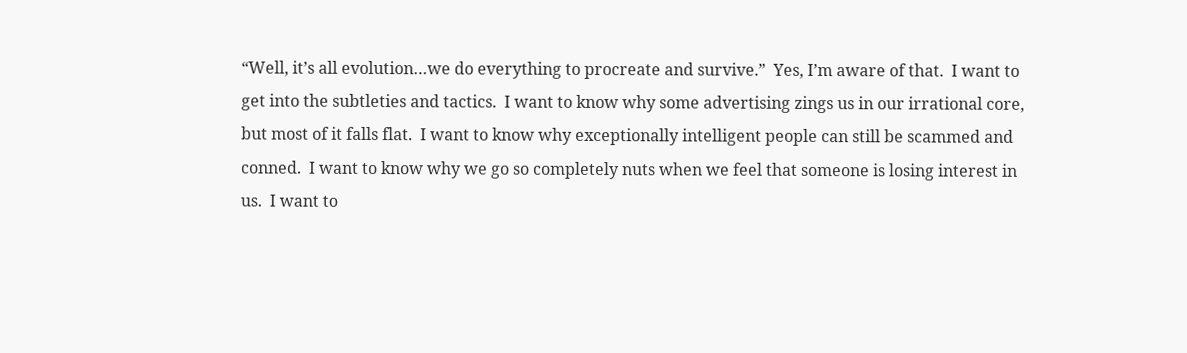“Well, it’s all evolution…we do everything to procreate and survive.”  Yes, I’m aware of that.  I want to get into the subtleties and tactics.  I want to know why some advertising zings us in our irrational core, but most of it falls flat.  I want to know why exceptionally intelligent people can still be scammed and conned.  I want to know why we go so completely nuts when we feel that someone is losing interest in us.  I want to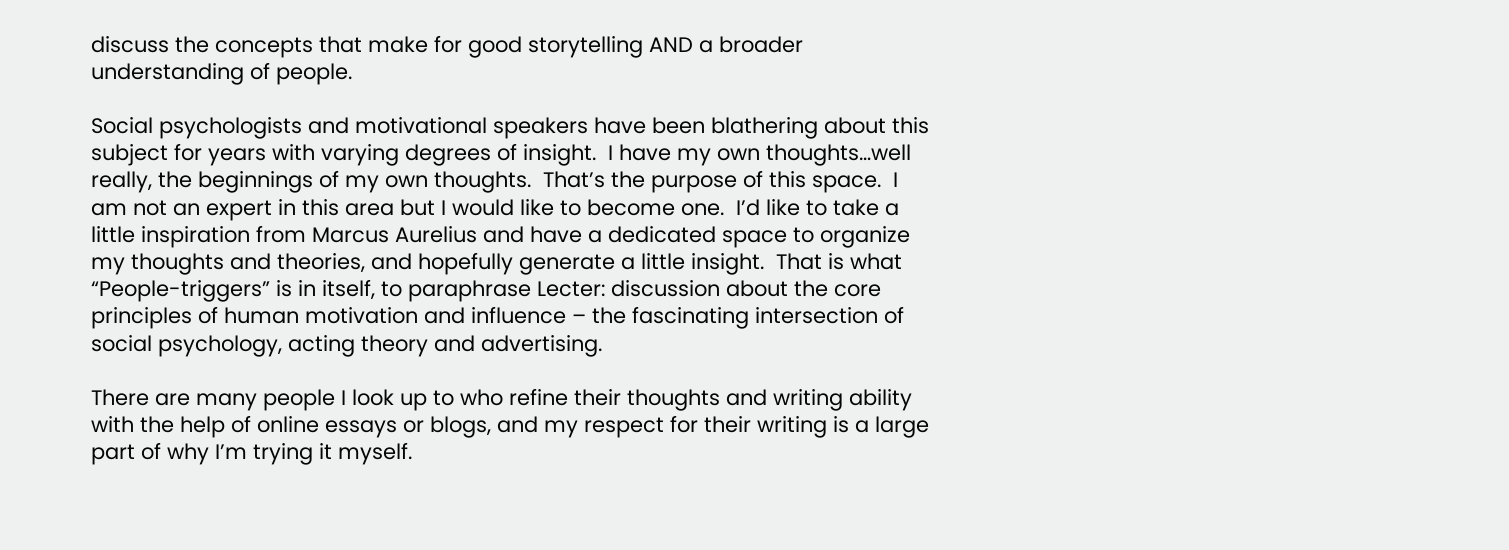discuss the concepts that make for good storytelling AND a broader understanding of people.

Social psychologists and motivational speakers have been blathering about this subject for years with varying degrees of insight.  I have my own thoughts…well really, the beginnings of my own thoughts.  That’s the purpose of this space.  I am not an expert in this area but I would like to become one.  I’d like to take a little inspiration from Marcus Aurelius and have a dedicated space to organize my thoughts and theories, and hopefully generate a little insight.  That is what “People-triggers” is in itself, to paraphrase Lecter: discussion about the core principles of human motivation and influence – the fascinating intersection of social psychology, acting theory and advertising.

There are many people I look up to who refine their thoughts and writing ability with the help of online essays or blogs, and my respect for their writing is a large part of why I’m trying it myself.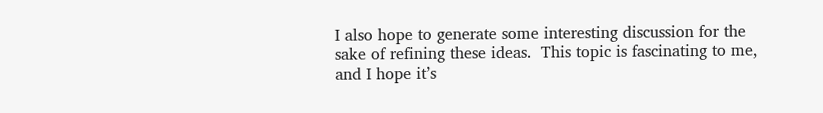I also hope to generate some interesting discussion for the sake of refining these ideas.  This topic is fascinating to me, and I hope it’s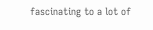fascinating to a lot of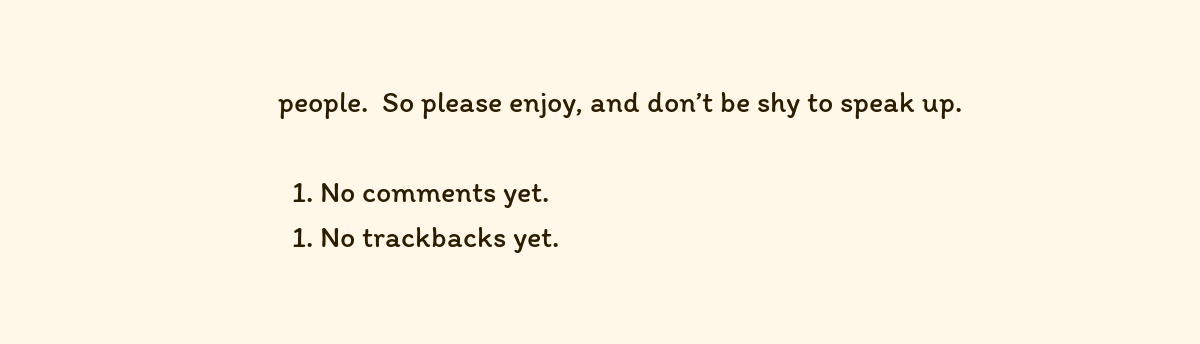people.  So please enjoy, and don’t be shy to speak up.

  1. No comments yet.
  1. No trackbacks yet.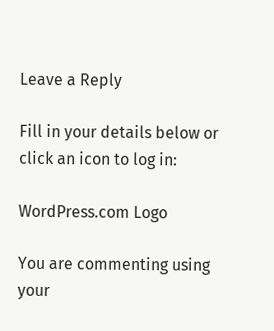Leave a Reply

Fill in your details below or click an icon to log in:

WordPress.com Logo

You are commenting using your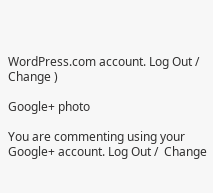WordPress.com account. Log Out /  Change )

Google+ photo

You are commenting using your Google+ account. Log Out /  Change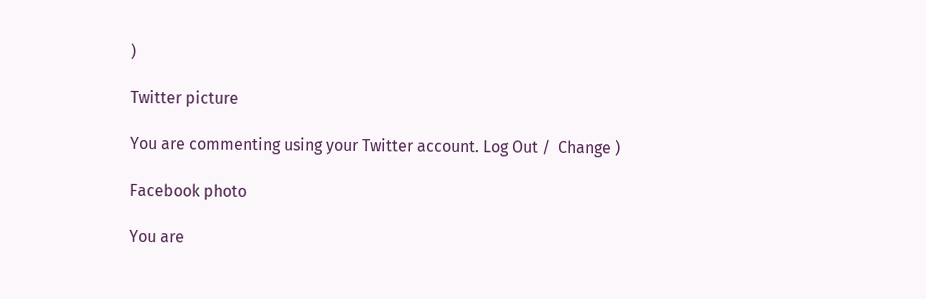)

Twitter picture

You are commenting using your Twitter account. Log Out /  Change )

Facebook photo

You are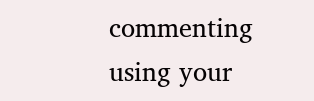commenting using your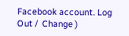Facebook account. Log Out /  Change )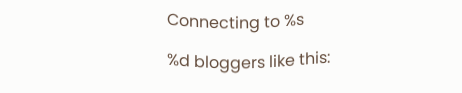Connecting to %s

%d bloggers like this: